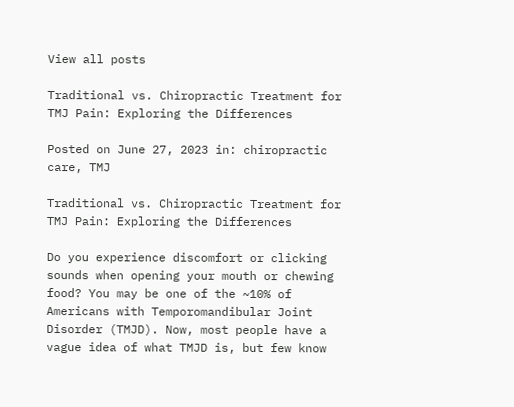View all posts

Traditional vs. Chiropractic Treatment for TMJ Pain: Exploring the Differences

Posted on June 27, 2023 in: chiropractic care, TMJ

Traditional vs. Chiropractic Treatment for TMJ Pain: Exploring the Differences

Do you experience discomfort or clicking sounds when opening your mouth or chewing food? You may be one of the ~10% of Americans with Temporomandibular Joint Disorder (TMJD). Now, most people have a vague idea of what TMJD is, but few know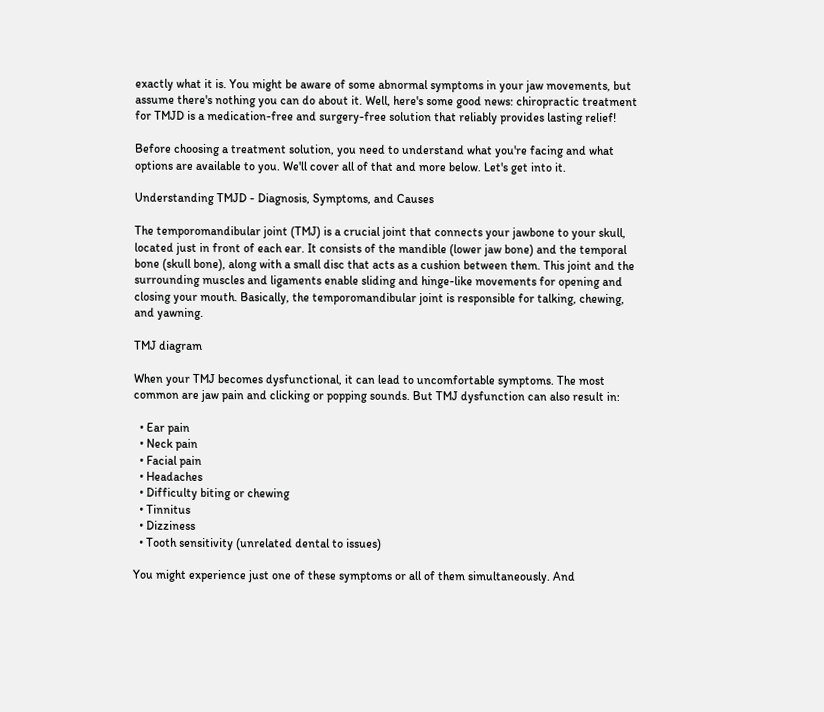exactly what it is. You might be aware of some abnormal symptoms in your jaw movements, but assume there's nothing you can do about it. Well, here's some good news: chiropractic treatment for TMJD is a medication-free and surgery-free solution that reliably provides lasting relief!

Before choosing a treatment solution, you need to understand what you're facing and what options are available to you. We'll cover all of that and more below. Let's get into it.

Understanding TMJD - Diagnosis, Symptoms, and Causes

The temporomandibular joint (TMJ) is a crucial joint that connects your jawbone to your skull, located just in front of each ear. It consists of the mandible (lower jaw bone) and the temporal bone (skull bone), along with a small disc that acts as a cushion between them. This joint and the surrounding muscles and ligaments enable sliding and hinge-like movements for opening and closing your mouth. Basically, the temporomandibular joint is responsible for talking, chewing, and yawning.

TMJ diagram

When your TMJ becomes dysfunctional, it can lead to uncomfortable symptoms. The most common are jaw pain and clicking or popping sounds. But TMJ dysfunction can also result in:

  • Ear pain
  • Neck pain
  • Facial pain
  • Headaches
  • Difficulty biting or chewing
  • Tinnitus
  • Dizziness
  • Tooth sensitivity (unrelated dental to issues)

You might experience just one of these symptoms or all of them simultaneously. And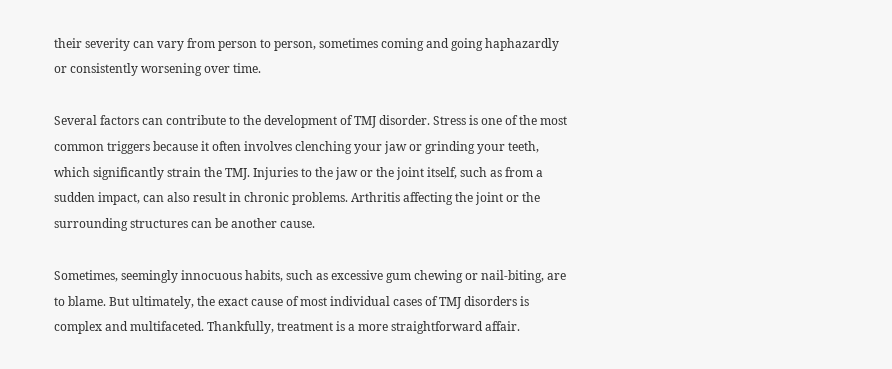their severity can vary from person to person, sometimes coming and going haphazardly or consistently worsening over time.

Several factors can contribute to the development of TMJ disorder. Stress is one of the most common triggers because it often involves clenching your jaw or grinding your teeth, which significantly strain the TMJ. Injuries to the jaw or the joint itself, such as from a sudden impact, can also result in chronic problems. Arthritis affecting the joint or the surrounding structures can be another cause.

Sometimes, seemingly innocuous habits, such as excessive gum chewing or nail-biting, are to blame. But ultimately, the exact cause of most individual cases of TMJ disorders is complex and multifaceted. Thankfully, treatment is a more straightforward affair.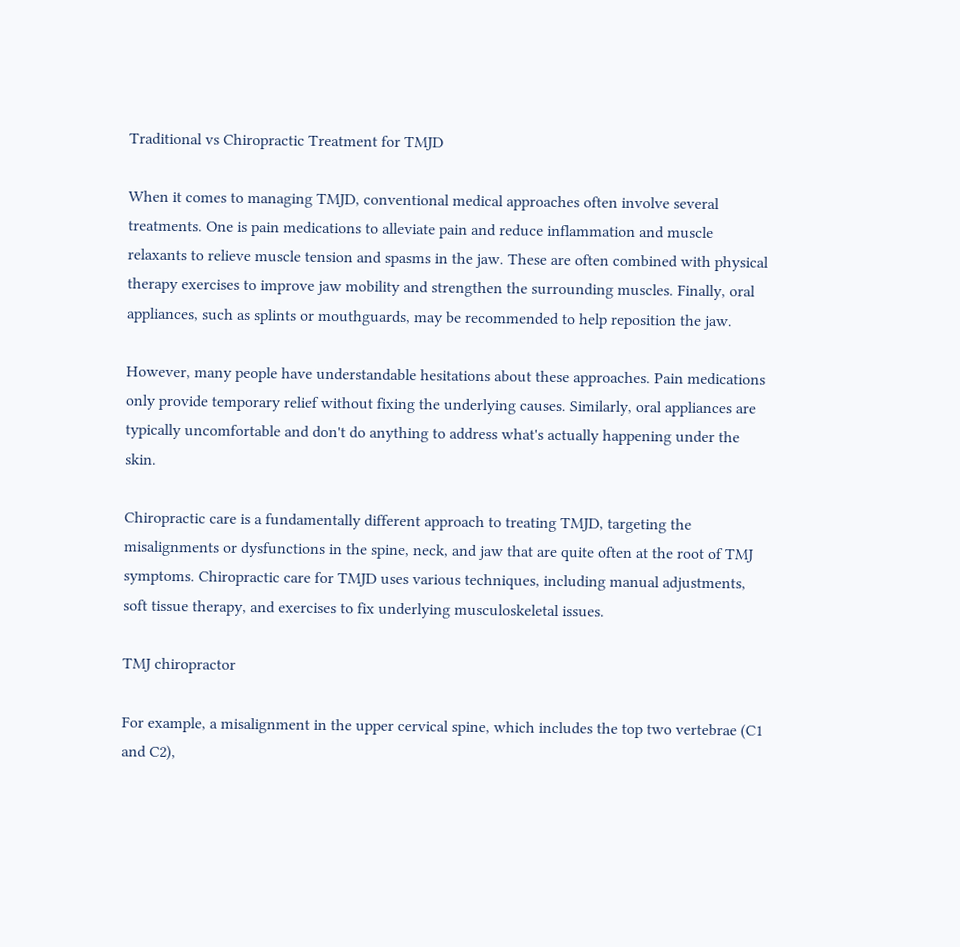Traditional vs Chiropractic Treatment for TMJD

When it comes to managing TMJD, conventional medical approaches often involve several treatments. One is pain medications to alleviate pain and reduce inflammation and muscle relaxants to relieve muscle tension and spasms in the jaw. These are often combined with physical therapy exercises to improve jaw mobility and strengthen the surrounding muscles. Finally, oral appliances, such as splints or mouthguards, may be recommended to help reposition the jaw.

However, many people have understandable hesitations about these approaches. Pain medications only provide temporary relief without fixing the underlying causes. Similarly, oral appliances are typically uncomfortable and don't do anything to address what's actually happening under the skin.

Chiropractic care is a fundamentally different approach to treating TMJD, targeting the misalignments or dysfunctions in the spine, neck, and jaw that are quite often at the root of TMJ symptoms. Chiropractic care for TMJD uses various techniques, including manual adjustments, soft tissue therapy, and exercises to fix underlying musculoskeletal issues.

TMJ chiropractor

For example, a misalignment in the upper cervical spine, which includes the top two vertebrae (C1 and C2),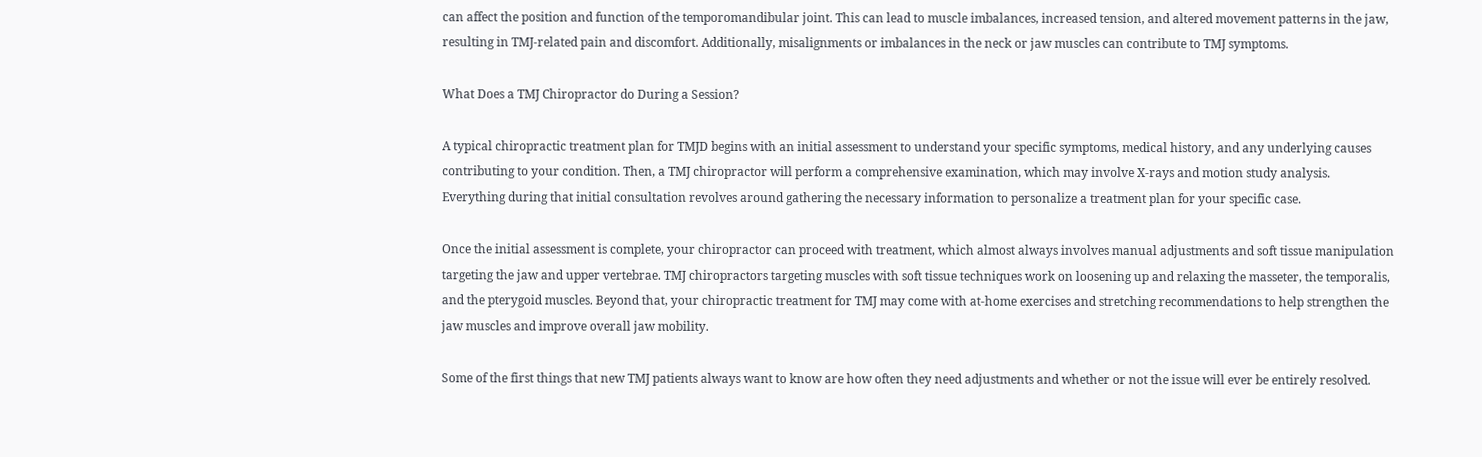can affect the position and function of the temporomandibular joint. This can lead to muscle imbalances, increased tension, and altered movement patterns in the jaw, resulting in TMJ-related pain and discomfort. Additionally, misalignments or imbalances in the neck or jaw muscles can contribute to TMJ symptoms.

What Does a TMJ Chiropractor do During a Session?

A typical chiropractic treatment plan for TMJD begins with an initial assessment to understand your specific symptoms, medical history, and any underlying causes contributing to your condition. Then, a TMJ chiropractor will perform a comprehensive examination, which may involve X-rays and motion study analysis. Everything during that initial consultation revolves around gathering the necessary information to personalize a treatment plan for your specific case.

Once the initial assessment is complete, your chiropractor can proceed with treatment, which almost always involves manual adjustments and soft tissue manipulation targeting the jaw and upper vertebrae. TMJ chiropractors targeting muscles with soft tissue techniques work on loosening up and relaxing the masseter, the temporalis, and the pterygoid muscles. Beyond that, your chiropractic treatment for TMJ may come with at-home exercises and stretching recommendations to help strengthen the jaw muscles and improve overall jaw mobility.

Some of the first things that new TMJ patients always want to know are how often they need adjustments and whether or not the issue will ever be entirely resolved.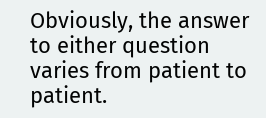Obviously, the answer to either question varies from patient to patient.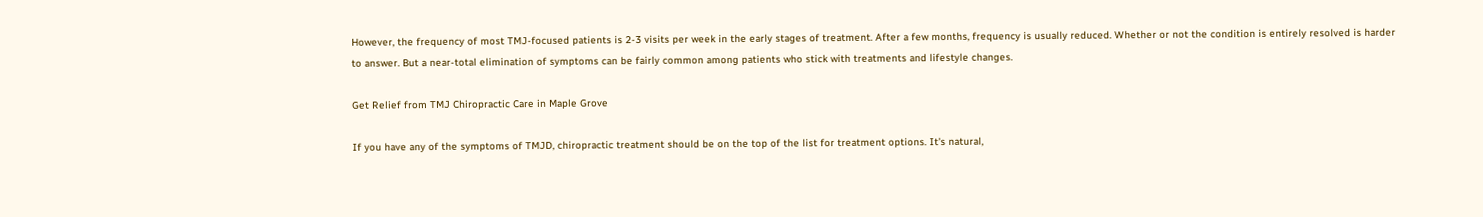However, the frequency of most TMJ-focused patients is 2-3 visits per week in the early stages of treatment. After a few months, frequency is usually reduced. Whether or not the condition is entirely resolved is harder to answer. But a near-total elimination of symptoms can be fairly common among patients who stick with treatments and lifestyle changes.

Get Relief from TMJ Chiropractic Care in Maple Grove

If you have any of the symptoms of TMJD, chiropractic treatment should be on the top of the list for treatment options. It's natural,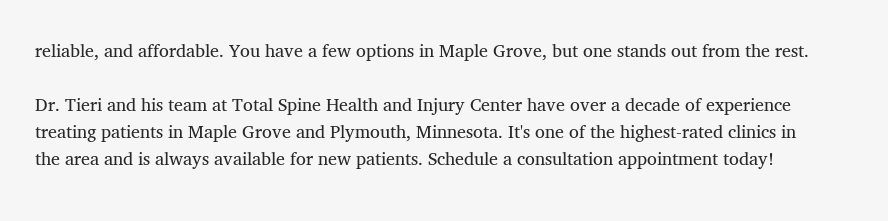reliable, and affordable. You have a few options in Maple Grove, but one stands out from the rest.

Dr. Tieri and his team at Total Spine Health and Injury Center have over a decade of experience treating patients in Maple Grove and Plymouth, Minnesota. It's one of the highest-rated clinics in the area and is always available for new patients. Schedule a consultation appointment today!